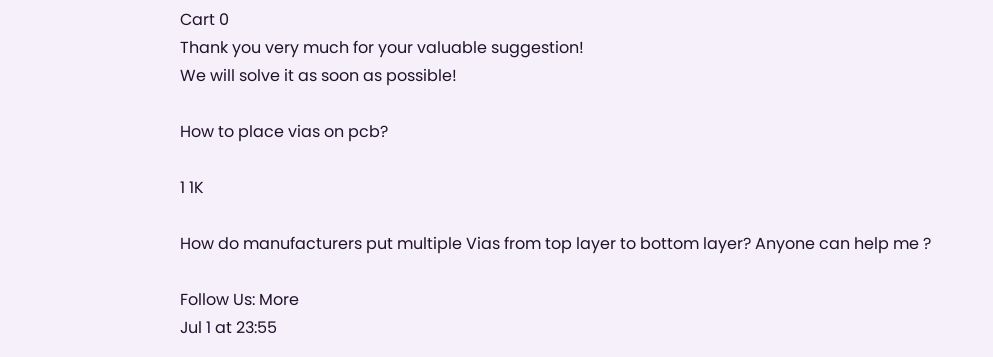Cart 0
Thank you very much for your valuable suggestion!
We will solve it as soon as possible!

How to place vias on pcb?

1 1K

How do manufacturers put multiple Vias from top layer to bottom layer? Anyone can help me ?

Follow Us: More
Jul 1 at 23:55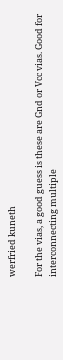werfried kuneth

For the vias, a good guess is these are Gnd or Vcc vias. Good for interconnecting multiple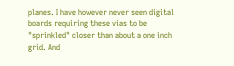planes. I have however never seen digital boards requiring these vias to be "sprinkled" closer than about a one inch grid. And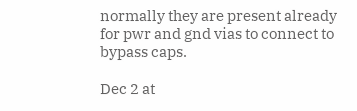normally they are present already for pwr and gnd vias to connect to bypass caps.

Dec 2 at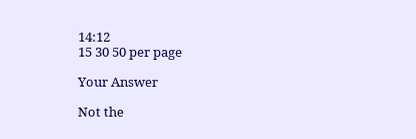14:12
15 30 50 per page

Your Answer

Not the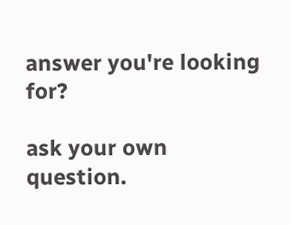answer you're looking for?

ask your own question.